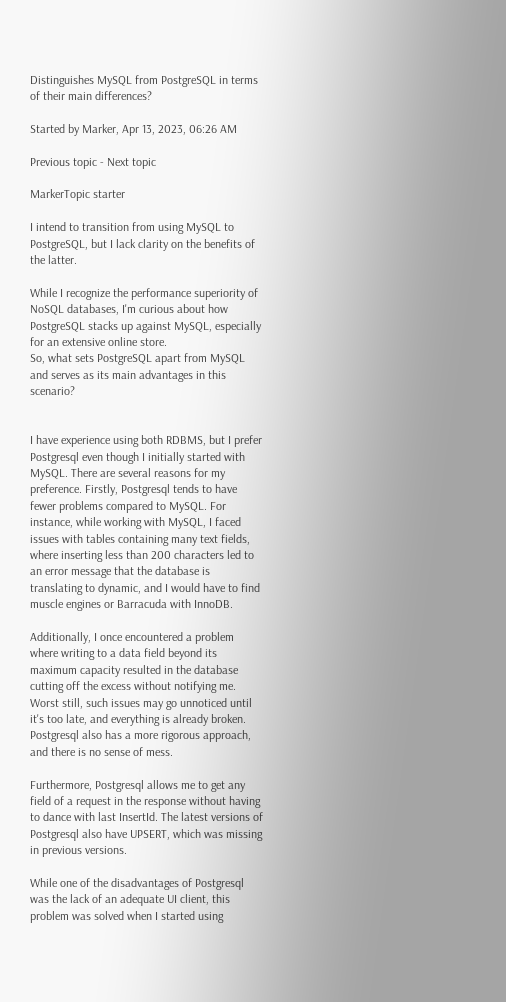Distinguishes MySQL from PostgreSQL in terms of their main differences?

Started by Marker, Apr 13, 2023, 06:26 AM

Previous topic - Next topic

MarkerTopic starter

I intend to transition from using MySQL to PostgreSQL, but I lack clarity on the benefits of the latter.

While I recognize the performance superiority of NoSQL databases, I'm curious about how PostgreSQL stacks up against MySQL, especially for an extensive online store.
So, what sets PostgreSQL apart from MySQL and serves as its main advantages in this scenario?


I have experience using both RDBMS, but I prefer Postgresql even though I initially started with MySQL. There are several reasons for my preference. Firstly, Postgresql tends to have fewer problems compared to MySQL. For instance, while working with MySQL, I faced issues with tables containing many text fields, where inserting less than 200 characters led to an error message that the database is translating to dynamic, and I would have to find muscle engines or Barracuda with InnoDB.

Additionally, I once encountered a problem where writing to a data field beyond its maximum capacity resulted in the database cutting off the excess without notifying me. Worst still, such issues may go unnoticed until it's too late, and everything is already broken. Postgresql also has a more rigorous approach, and there is no sense of mess.

Furthermore, Postgresql allows me to get any field of a request in the response without having to dance with last InsertId. The latest versions of Postgresql also have UPSERT, which was missing in previous versions.

While one of the disadvantages of Postgresql was the lack of an adequate UI client, this problem was solved when I started using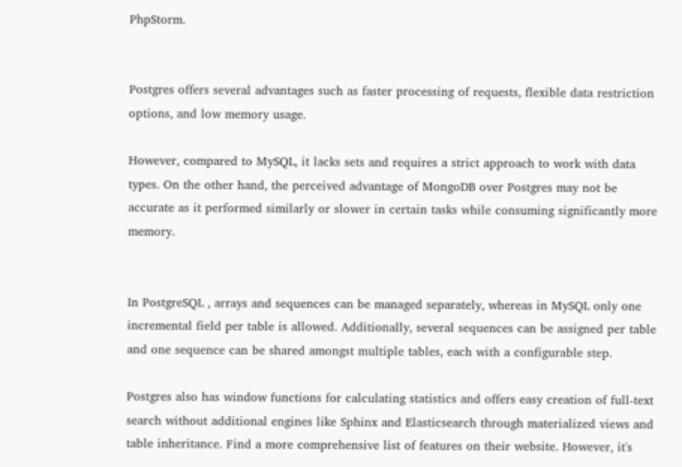PhpStorm.


Postgres offers several advantages such as faster processing of requests, flexible data restriction options, and low memory usage.

However, compared to MySQL, it lacks sets and requires a strict approach to work with data types. On the other hand, the perceived advantage of MongoDB over Postgres may not be accurate as it performed similarly or slower in certain tasks while consuming significantly more memory.


In PostgreSQL , arrays and sequences can be managed separately, whereas in MySQL only one incremental field per table is allowed. Additionally, several sequences can be assigned per table and one sequence can be shared amongst multiple tables, each with a configurable step.

Postgres also has window functions for calculating statistics and offers easy creation of full-text search without additional engines like Sphinx and Elasticsearch through materialized views and table inheritance. Find a more comprehensive list of features on their website. However, it's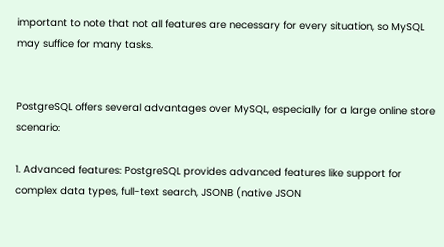important to note that not all features are necessary for every situation, so MySQL may suffice for many tasks.


PostgreSQL offers several advantages over MySQL, especially for a large online store scenario:

1. Advanced features: PostgreSQL provides advanced features like support for complex data types, full-text search, JSONB (native JSON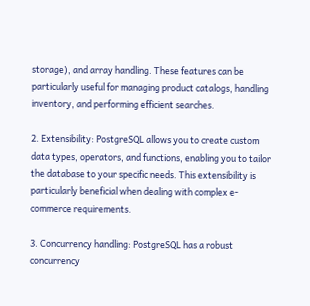storage), and array handling. These features can be particularly useful for managing product catalogs, handling inventory, and performing efficient searches.

2. Extensibility: PostgreSQL allows you to create custom data types, operators, and functions, enabling you to tailor the database to your specific needs. This extensibility is particularly beneficial when dealing with complex e-commerce requirements.

3. Concurrency handling: PostgreSQL has a robust concurrency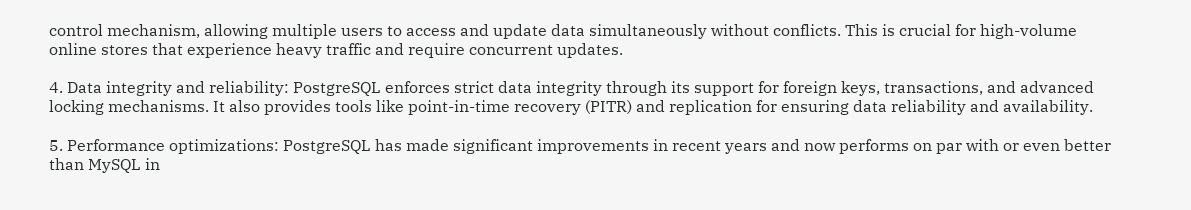control mechanism, allowing multiple users to access and update data simultaneously without conflicts. This is crucial for high-volume online stores that experience heavy traffic and require concurrent updates.

4. Data integrity and reliability: PostgreSQL enforces strict data integrity through its support for foreign keys, transactions, and advanced locking mechanisms. It also provides tools like point-in-time recovery (PITR) and replication for ensuring data reliability and availability.

5. Performance optimizations: PostgreSQL has made significant improvements in recent years and now performs on par with or even better than MySQL in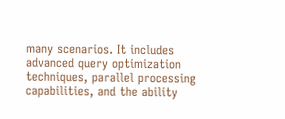many scenarios. It includes advanced query optimization techniques, parallel processing capabilities, and the ability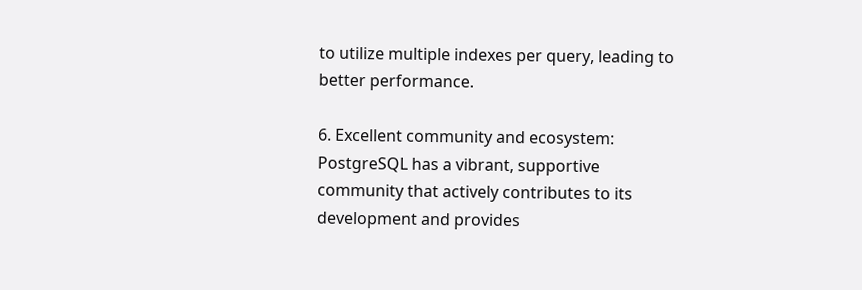to utilize multiple indexes per query, leading to better performance.

6. Excellent community and ecosystem: PostgreSQL has a vibrant, supportive community that actively contributes to its development and provides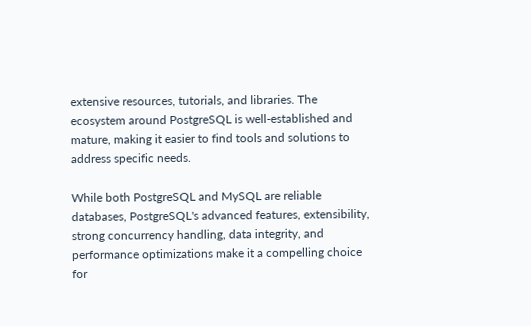extensive resources, tutorials, and libraries. The ecosystem around PostgreSQL is well-established and mature, making it easier to find tools and solutions to address specific needs.

While both PostgreSQL and MySQL are reliable databases, PostgreSQL's advanced features, extensibility, strong concurrency handling, data integrity, and performance optimizations make it a compelling choice for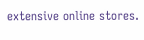extensive online stores.